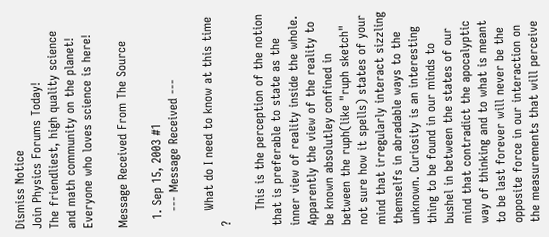Dismiss Notice
Join Physics Forums Today!
The friendliest, high quality science and math community on the planet! Everyone who loves science is here!

Message Received From The Source

  1. Sep 15, 2003 #1
    --- Message Received ---

    What do I need to know at this time ?

    This is the perception of the notion that is preferable to state as the inner view of reality inside the whole. Apparently the view of the reality to be known absolutley confined in between the ruph(like "ruph sketch" not sure how it spells) states of your mind that irregularly interact sizzling themselfs in abradable ways to the unknown. Curiosity is an interesting thing to be found in our minds to bushel in between the states of our mind that contradict the apocalyptic way of thinking and to what is meant to be last forever will never be the opposite force in our interaction on the measurements that will perceive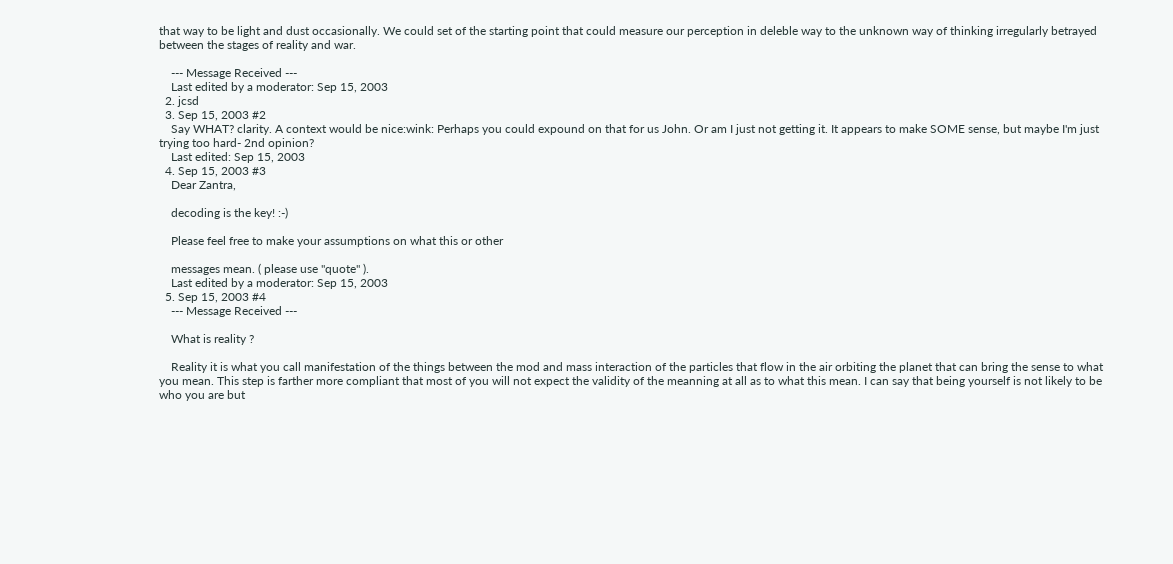that way to be light and dust occasionally. We could set of the starting point that could measure our perception in deleble way to the unknown way of thinking irregularly betrayed between the stages of reality and war.

    --- Message Received ---
    Last edited by a moderator: Sep 15, 2003
  2. jcsd
  3. Sep 15, 2003 #2
    Say WHAT? clarity. A context would be nice:wink: Perhaps you could expound on that for us John. Or am I just not getting it. It appears to make SOME sense, but maybe I'm just trying too hard- 2nd opinion?
    Last edited: Sep 15, 2003
  4. Sep 15, 2003 #3
    Dear Zantra,

    decoding is the key! :-)

    Please feel free to make your assumptions on what this or other

    messages mean. ( please use "quote" ).
    Last edited by a moderator: Sep 15, 2003
  5. Sep 15, 2003 #4
    --- Message Received ---

    What is reality ?

    Reality it is what you call manifestation of the things between the mod and mass interaction of the particles that flow in the air orbiting the planet that can bring the sense to what you mean. This step is farther more compliant that most of you will not expect the validity of the meanning at all as to what this mean. I can say that being yourself is not likely to be who you are but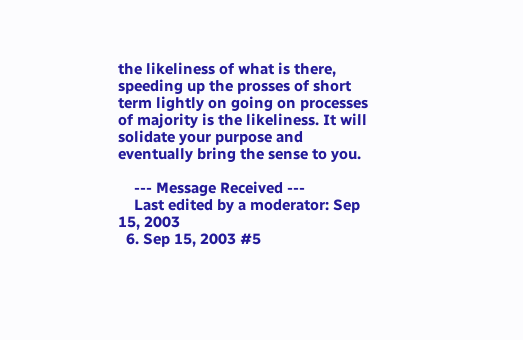the likeliness of what is there, speeding up the prosses of short term lightly on going on processes of majority is the likeliness. It will solidate your purpose and eventually bring the sense to you.

    --- Message Received ---
    Last edited by a moderator: Sep 15, 2003
  6. Sep 15, 2003 #5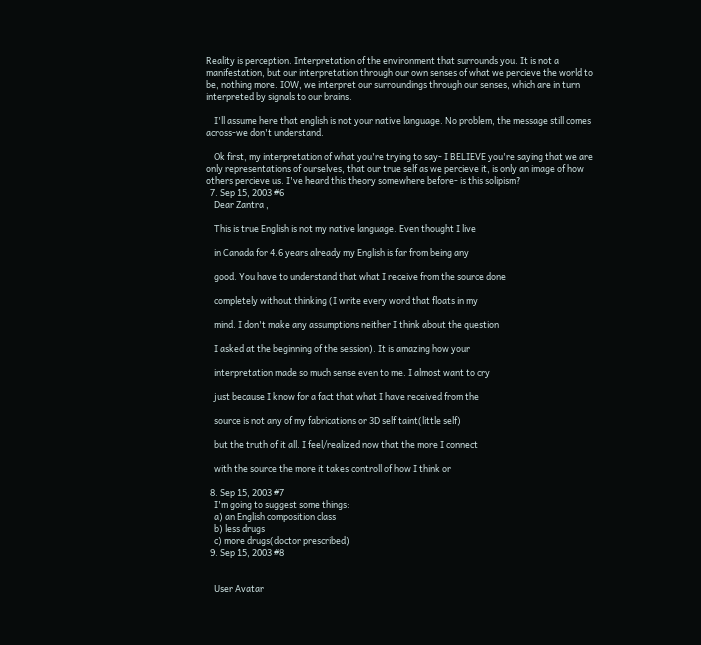Reality is perception. Interpretation of the environment that surrounds you. It is not a manifestation, but our interpretation through our own senses of what we percieve the world to be, nothing more. IOW, we interpret our surroundings through our senses, which are in turn interpreted by signals to our brains.

    I'll assume here that english is not your native language. No problem, the message still comes across-we don't understand.

    Ok first, my interpretation of what you're trying to say- I BELIEVE you're saying that we are only representations of ourselves, that our true self as we percieve it, is only an image of how others percieve us. I've heard this theory somewhere before- is this solipism?
  7. Sep 15, 2003 #6
    Dear Zantra ,

    This is true English is not my native language. Even thought I live

    in Canada for 4.6 years already my English is far from being any

    good. You have to understand that what I receive from the source done

    completely without thinking (I write every word that floats in my

    mind. I don't make any assumptions neither I think about the question

    I asked at the beginning of the session). It is amazing how your

    interpretation made so much sense even to me. I almost want to cry

    just because I know for a fact that what I have received from the

    source is not any of my fabrications or 3D self taint(little self)

    but the truth of it all. I feel/realized now that the more I connect

    with the source the more it takes controll of how I think or

  8. Sep 15, 2003 #7
    I'm going to suggest some things:
    a) an English composition class
    b) less drugs
    c) more drugs(doctor prescribed)
  9. Sep 15, 2003 #8


    User Avatar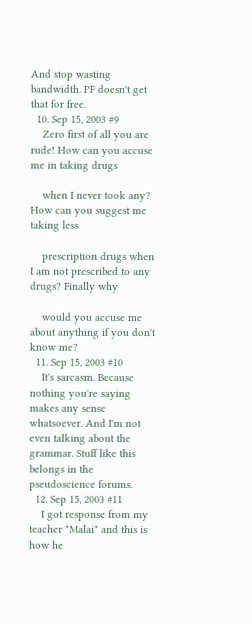And stop wasting bandwidth. PF doesn't get that for free.
  10. Sep 15, 2003 #9
    Zero first of all you are rude! How can you accuse me in taking drugs

    when I never took any? How can you suggest me taking less

    prescription drugs when I am not prescribed to any drugs? Finally why

    would you accuse me about anything if you don't know me?
  11. Sep 15, 2003 #10
    It's sarcasm. Because nothing you're saying makes any sense whatsoever. And I'm not even talking about the grammar. Stuff like this belongs in the pseudoscience forums.
  12. Sep 15, 2003 #11
    I got response from my teacher "Malai" and this is how he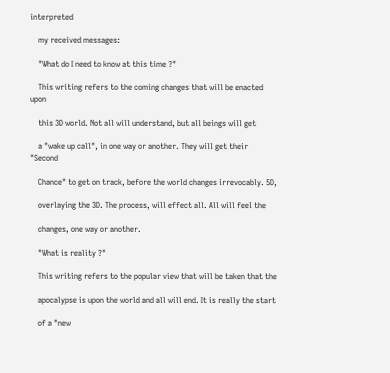interpreted

    my received messages:

    "What do I need to know at this time ?"

    This writing refers to the coming changes that will be enacted upon

    this 3D world. Not all will understand, but all beings will get

    a "wake up call", in one way or another. They will get their "Second

    Chance" to get on track, before the world changes irrevocably. 5D,

    overlaying the 3D. The process, will effect all. All will feel the

    changes, one way or another.

    "What is reality ?"

    This writing refers to the popular view that will be taken that the

    apocalypse is upon the world and all will end. It is really the start

    of a "new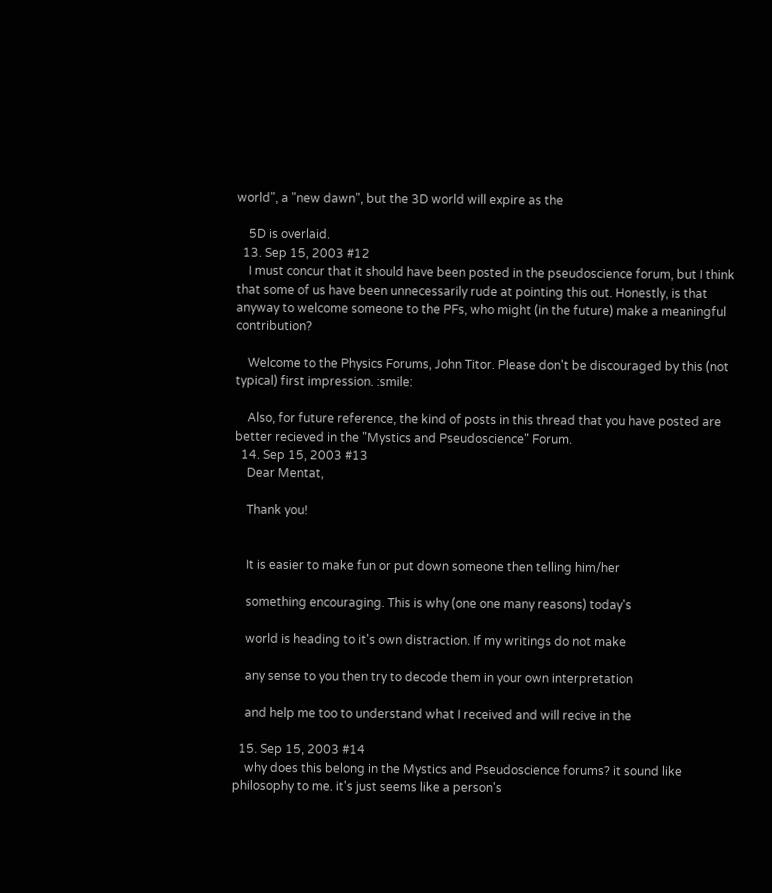world", a "new dawn", but the 3D world will expire as the

    5D is overlaid.
  13. Sep 15, 2003 #12
    I must concur that it should have been posted in the pseudoscience forum, but I think that some of us have been unnecessarily rude at pointing this out. Honestly, is that anyway to welcome someone to the PFs, who might (in the future) make a meaningful contribution?

    Welcome to the Physics Forums, John Titor. Please don't be discouraged by this (not typical) first impression. :smile:

    Also, for future reference, the kind of posts in this thread that you have posted are better recieved in the "Mystics and Pseudoscience" Forum.
  14. Sep 15, 2003 #13
    Dear Mentat,

    Thank you!


    It is easier to make fun or put down someone then telling him/her

    something encouraging. This is why (one one many reasons) today's

    world is heading to it's own distraction. If my writings do not make

    any sense to you then try to decode them in your own interpretation

    and help me too to understand what I received and will recive in the

  15. Sep 15, 2003 #14
    why does this belong in the Mystics and Pseudoscience forums? it sound like philosophy to me. it's just seems like a person's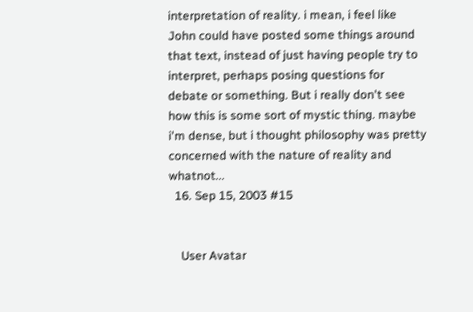interpretation of reality. i mean, i feel like John could have posted some things around that text, instead of just having people try to interpret, perhaps posing questions for debate or something. But i really don't see how this is some sort of mystic thing. maybe i'm dense, but i thought philosophy was pretty concerned with the nature of reality and whatnot...
  16. Sep 15, 2003 #15


    User Avatar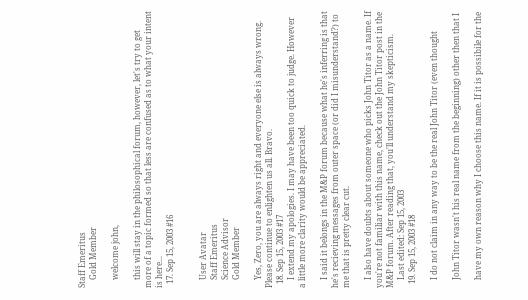Staff Emeritus
    Gold Member

    welcome john,

    this will stay in the philosophical forum, however, let's try to get more of a topic formed so that less are confused as to what your intent is here...
  17. Sep 15, 2003 #16


    User Avatar
    Staff Emeritus
    Science Advisor
    Gold Member

    Yes, Zero, you are always right and everyone else is always wrong. Please continue to enlighten us all. Bravo.
  18. Sep 15, 2003 #17
    I extend my apologies. I may have been too quick to judge. However a little more clarity would be appreciated.

    I said it belongs in the M&P forum because what he's inferring is that he's recieving messages from outer space (or did I misunderstand?) to me that is pretty clear cut.

    I also have doubts about someone who picks John Titor as a name. If you're not familiar with this name, check out the John Titor post in the M&P forum. After reading that, you'll understand my skepticism.
    Last edited: Sep 15, 2003
  19. Sep 15, 2003 #18

    I do not claim in any way to be the real John Titor (even thought

    John Titor wasn't his real name from the beginning) other then that I

    have my own reason why I choose this name. If it is possibile for the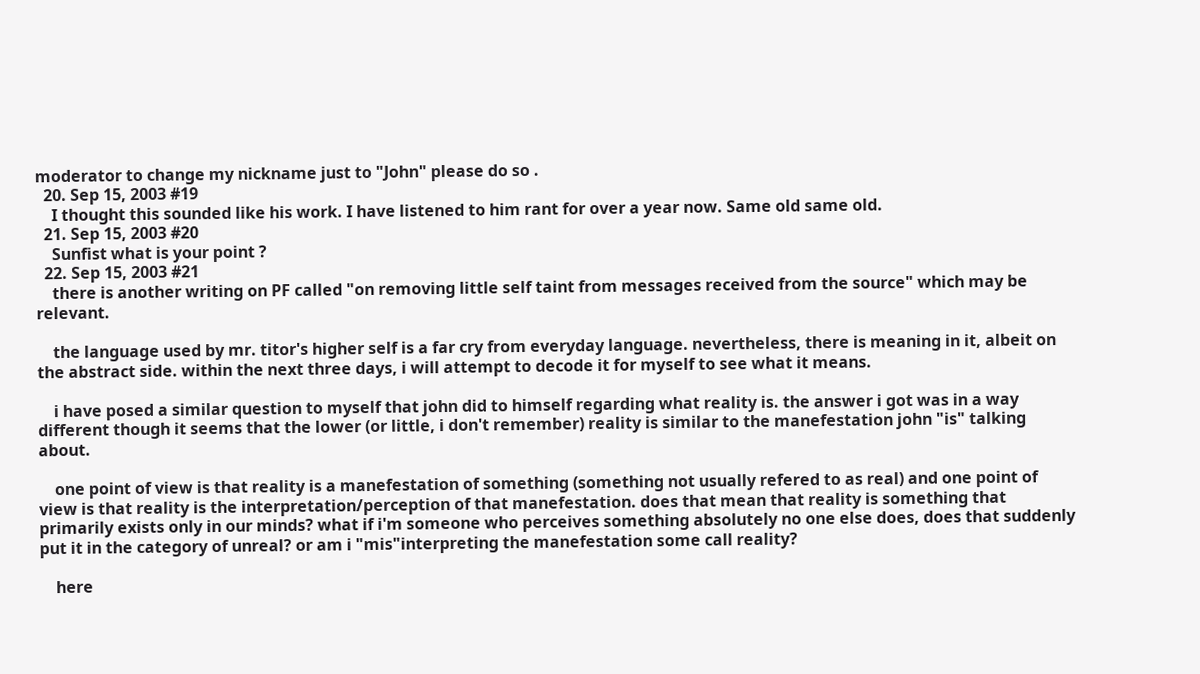moderator to change my nickname just to "John" please do so .
  20. Sep 15, 2003 #19
    I thought this sounded like his work. I have listened to him rant for over a year now. Same old same old.
  21. Sep 15, 2003 #20
    Sunfist what is your point ?
  22. Sep 15, 2003 #21
    there is another writing on PF called "on removing little self taint from messages received from the source" which may be relevant.

    the language used by mr. titor's higher self is a far cry from everyday language. nevertheless, there is meaning in it, albeit on the abstract side. within the next three days, i will attempt to decode it for myself to see what it means.

    i have posed a similar question to myself that john did to himself regarding what reality is. the answer i got was in a way different though it seems that the lower (or little, i don't remember) reality is similar to the manefestation john "is" talking about.

    one point of view is that reality is a manefestation of something (something not usually refered to as real) and one point of view is that reality is the interpretation/perception of that manefestation. does that mean that reality is something that primarily exists only in our minds? what if i'm someone who perceives something absolutely no one else does, does that suddenly put it in the category of unreal? or am i "mis"interpreting the manefestation some call reality?

    here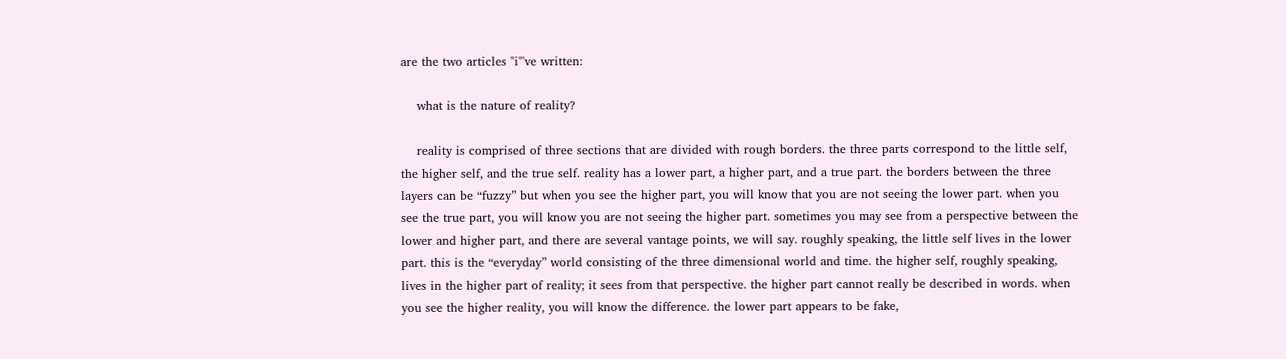are the two articles "i"'ve written:

    what is the nature of reality?

    reality is comprised of three sections that are divided with rough borders. the three parts correspond to the little self, the higher self, and the true self. reality has a lower part, a higher part, and a true part. the borders between the three layers can be “fuzzy” but when you see the higher part, you will know that you are not seeing the lower part. when you see the true part, you will know you are not seeing the higher part. sometimes you may see from a perspective between the lower and higher part, and there are several vantage points, we will say. roughly speaking, the little self lives in the lower part. this is the “everyday” world consisting of the three dimensional world and time. the higher self, roughly speaking, lives in the higher part of reality; it sees from that perspective. the higher part cannot really be described in words. when you see the higher reality, you will know the difference. the lower part appears to be fake,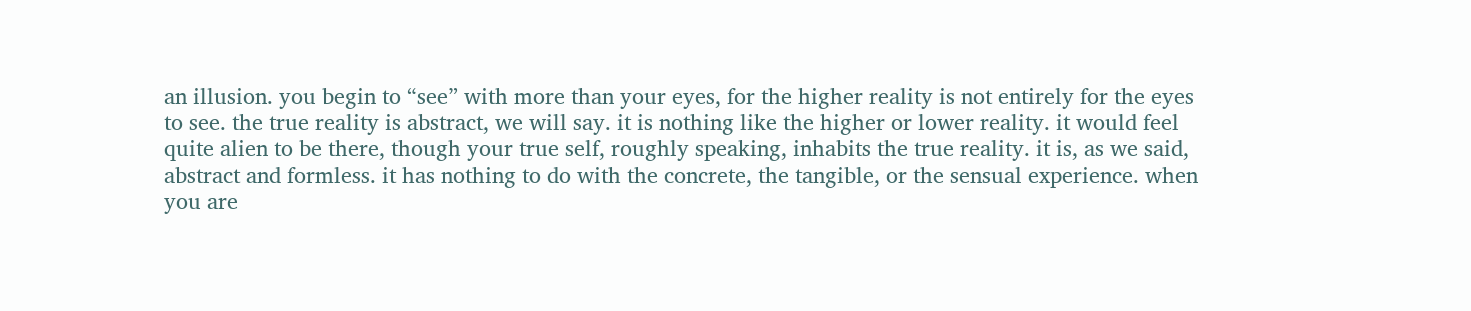an illusion. you begin to “see” with more than your eyes, for the higher reality is not entirely for the eyes to see. the true reality is abstract, we will say. it is nothing like the higher or lower reality. it would feel quite alien to be there, though your true self, roughly speaking, inhabits the true reality. it is, as we said, abstract and formless. it has nothing to do with the concrete, the tangible, or the sensual experience. when you are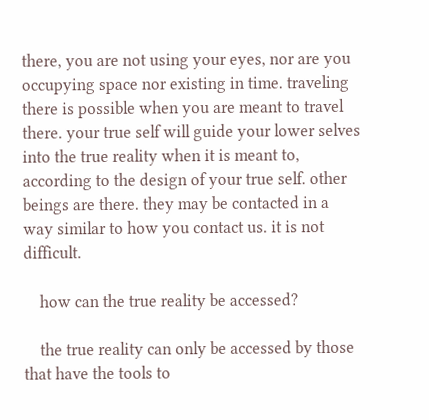there, you are not using your eyes, nor are you occupying space nor existing in time. traveling there is possible when you are meant to travel there. your true self will guide your lower selves into the true reality when it is meant to, according to the design of your true self. other beings are there. they may be contacted in a way similar to how you contact us. it is not difficult.

    how can the true reality be accessed?

    the true reality can only be accessed by those that have the tools to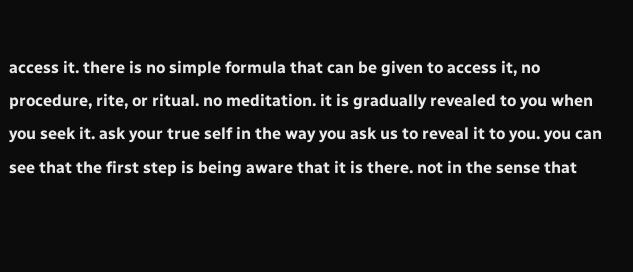access it. there is no simple formula that can be given to access it, no procedure, rite, or ritual. no meditation. it is gradually revealed to you when you seek it. ask your true self in the way you ask us to reveal it to you. you can see that the first step is being aware that it is there. not in the sense that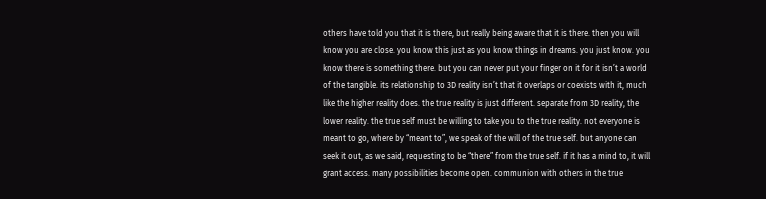others have told you that it is there, but really being aware that it is there. then you will know you are close. you know this just as you know things in dreams. you just know. you know there is something there. but you can never put your finger on it for it isn’t a world of the tangible. its relationship to 3D reality isn’t that it overlaps or coexists with it, much like the higher reality does. the true reality is just different. separate from 3D reality, the lower reality. the true self must be willing to take you to the true reality. not everyone is meant to go, where by “meant to”, we speak of the will of the true self. but anyone can seek it out, as we said, requesting to be “there” from the true self. if it has a mind to, it will grant access. many possibilities become open. communion with others in the true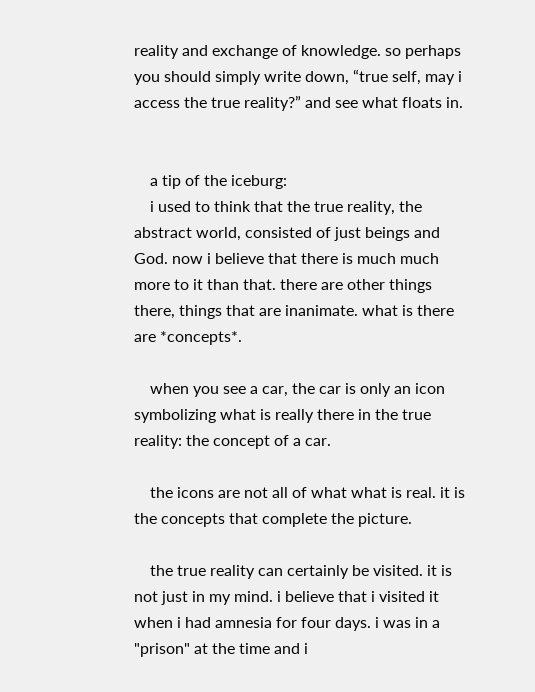reality and exchange of knowledge. so perhaps you should simply write down, “true self, may i access the true reality?” and see what floats in.


    a tip of the iceburg:
    i used to think that the true reality, the abstract world, consisted of just beings and God. now i believe that there is much much more to it than that. there are other things there, things that are inanimate. what is there are *concepts*.

    when you see a car, the car is only an icon symbolizing what is really there in the true reality: the concept of a car.

    the icons are not all of what what is real. it is the concepts that complete the picture.

    the true reality can certainly be visited. it is not just in my mind. i believe that i visited it when i had amnesia for four days. i was in a "prison" at the time and i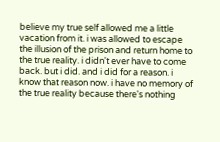believe my true self allowed me a little vacation from it. i was allowed to escape the illusion of the prison and return home to the true reality. i didn't ever have to come back. but i did. and i did for a reason. i know that reason now. i have no memory of the true reality because there's nothing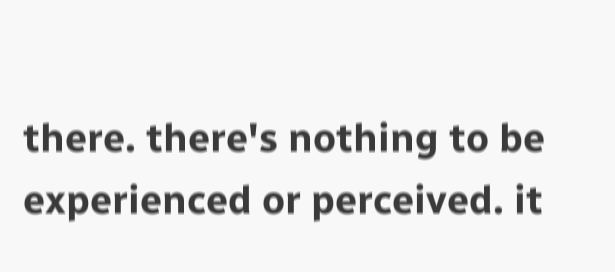there. there's nothing to be experienced or perceived. it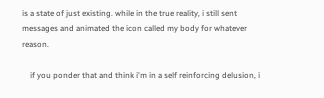is a state of just existing. while in the true reality, i still sent messages and animated the icon called my body for whatever reason.

    if you ponder that and think i'm in a self reinforcing delusion, i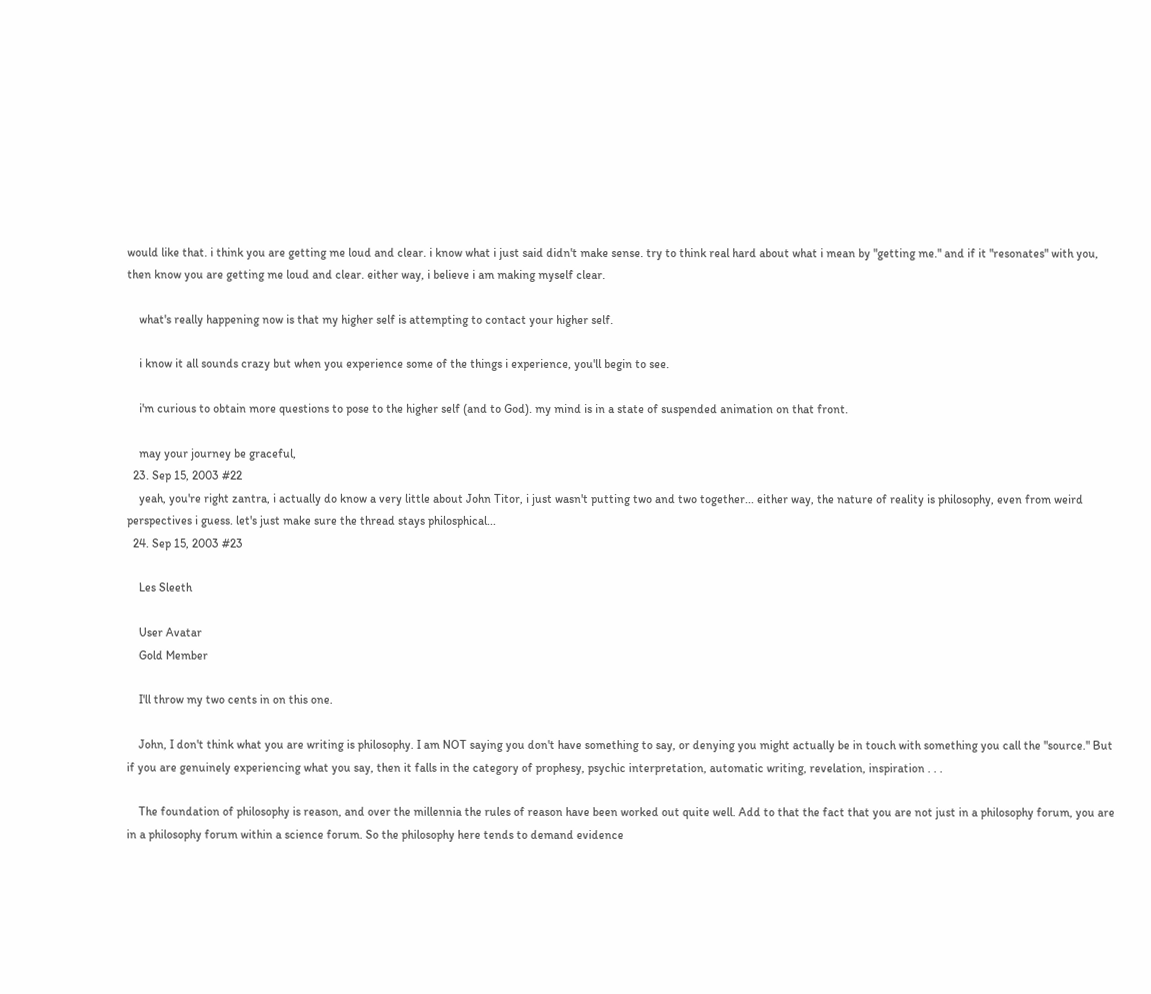would like that. i think you are getting me loud and clear. i know what i just said didn't make sense. try to think real hard about what i mean by "getting me." and if it "resonates" with you, then know you are getting me loud and clear. either way, i believe i am making myself clear.

    what's really happening now is that my higher self is attempting to contact your higher self.

    i know it all sounds crazy but when you experience some of the things i experience, you'll begin to see.

    i'm curious to obtain more questions to pose to the higher self (and to God). my mind is in a state of suspended animation on that front.

    may your journey be graceful,
  23. Sep 15, 2003 #22
    yeah, you're right zantra, i actually do know a very little about John Titor, i just wasn't putting two and two together... either way, the nature of reality is philosophy, even from weird perspectives i guess. let's just make sure the thread stays philosphical...
  24. Sep 15, 2003 #23

    Les Sleeth

    User Avatar
    Gold Member

    I'll throw my two cents in on this one.

    John, I don't think what you are writing is philosophy. I am NOT saying you don't have something to say, or denying you might actually be in touch with something you call the "source." But if you are genuinely experiencing what you say, then it falls in the category of prophesy, psychic interpretation, automatic writing, revelation, inspiration . . .

    The foundation of philosophy is reason, and over the millennia the rules of reason have been worked out quite well. Add to that the fact that you are not just in a philosophy forum, you are in a philosophy forum within a science forum. So the philosophy here tends to demand evidence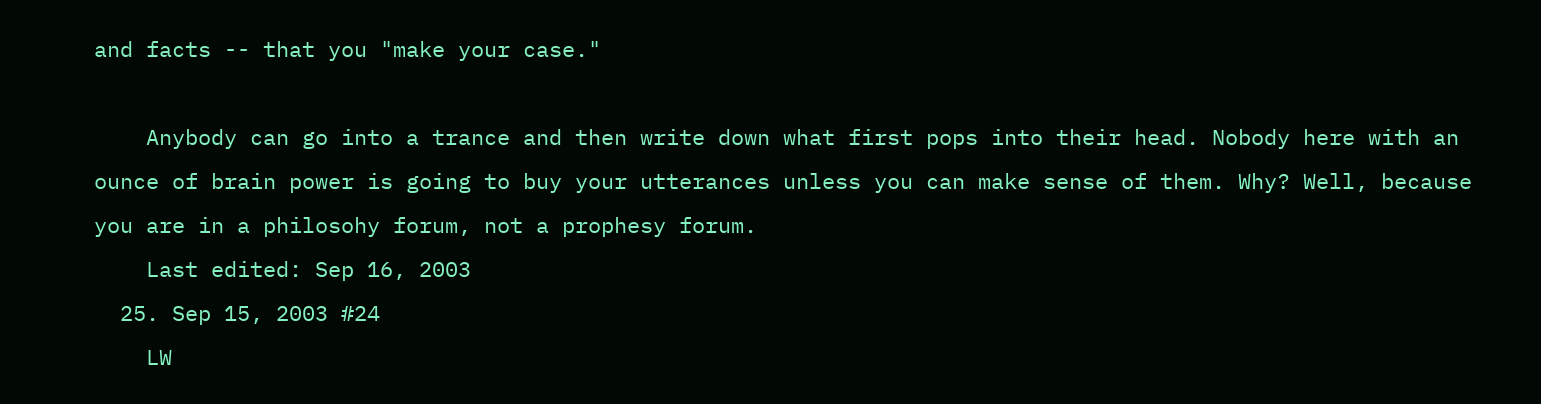and facts -- that you "make your case."

    Anybody can go into a trance and then write down what first pops into their head. Nobody here with an ounce of brain power is going to buy your utterances unless you can make sense of them. Why? Well, because you are in a philosohy forum, not a prophesy forum.
    Last edited: Sep 16, 2003
  25. Sep 15, 2003 #24
    LW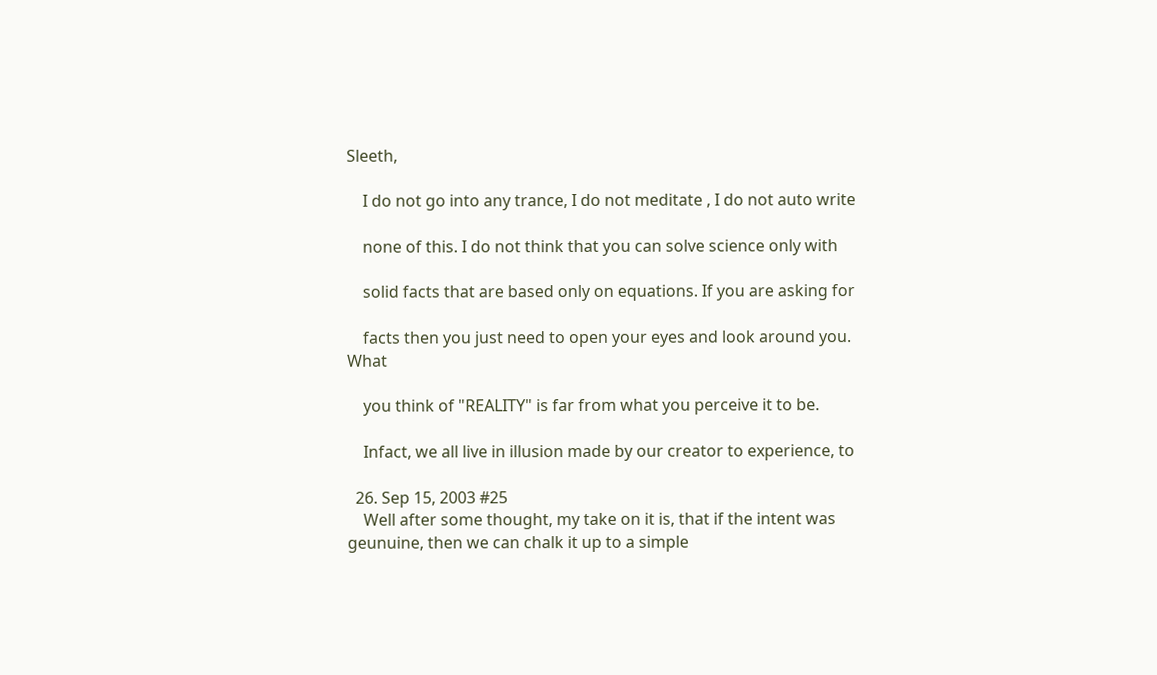Sleeth,

    I do not go into any trance, I do not meditate , I do not auto write

    none of this. I do not think that you can solve science only with

    solid facts that are based only on equations. If you are asking for

    facts then you just need to open your eyes and look around you. What

    you think of "REALITY" is far from what you perceive it to be.

    Infact, we all live in illusion made by our creator to experience, to

  26. Sep 15, 2003 #25
    Well after some thought, my take on it is, that if the intent was geunuine, then we can chalk it up to a simple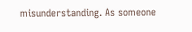misunderstanding. As someone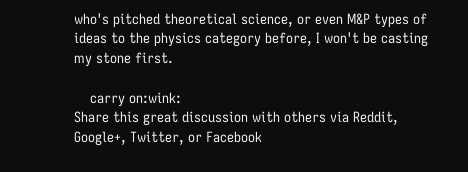who's pitched theoretical science, or even M&P types of ideas to the physics category before, I won't be casting my stone first.

    carry on:wink:
Share this great discussion with others via Reddit, Google+, Twitter, or Facebook